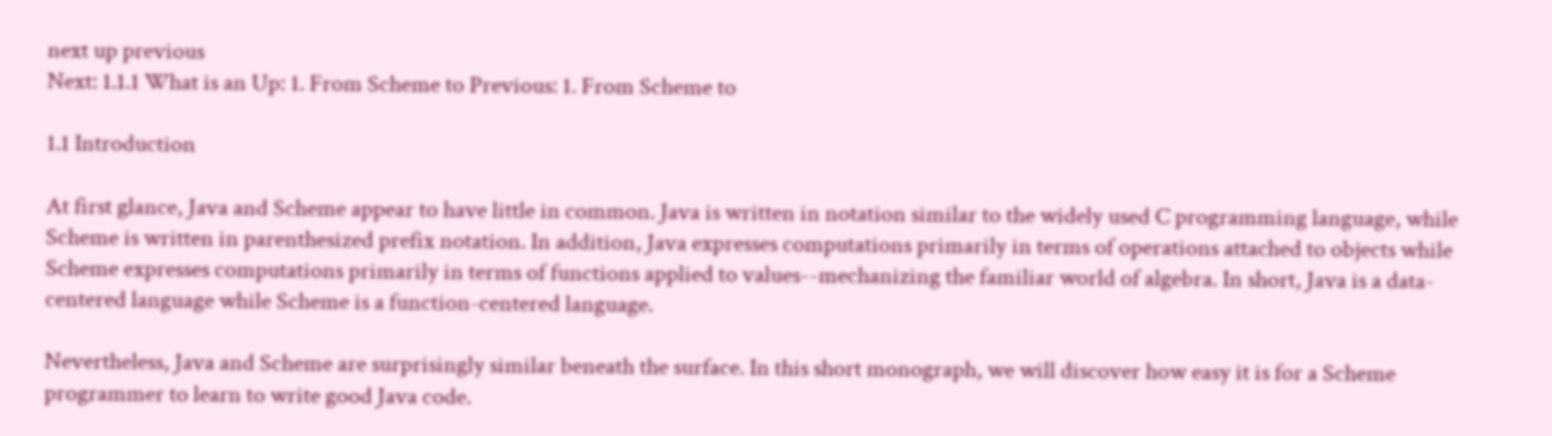next up previous
Next: 1.1.1 What is an Up: 1. From Scheme to Previous: 1. From Scheme to

1.1 Introduction

At first glance, Java and Scheme appear to have little in common. Java is written in notation similar to the widely used C programming language, while Scheme is written in parenthesized prefix notation. In addition, Java expresses computations primarily in terms of operations attached to objects while Scheme expresses computations primarily in terms of functions applied to values--mechanizing the familiar world of algebra. In short, Java is a data-centered language while Scheme is a function-centered language.

Nevertheless, Java and Scheme are surprisingly similar beneath the surface. In this short monograph, we will discover how easy it is for a Scheme programmer to learn to write good Java code.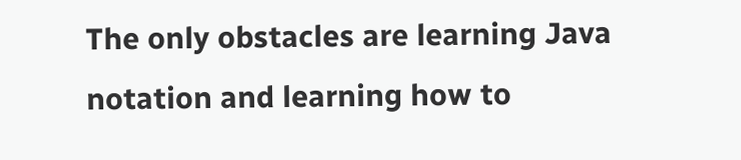The only obstacles are learning Java notation and learning how to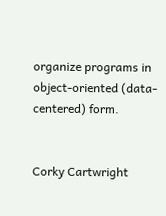organize programs in object-oriented (data-centered) form.


Corky Cartwright